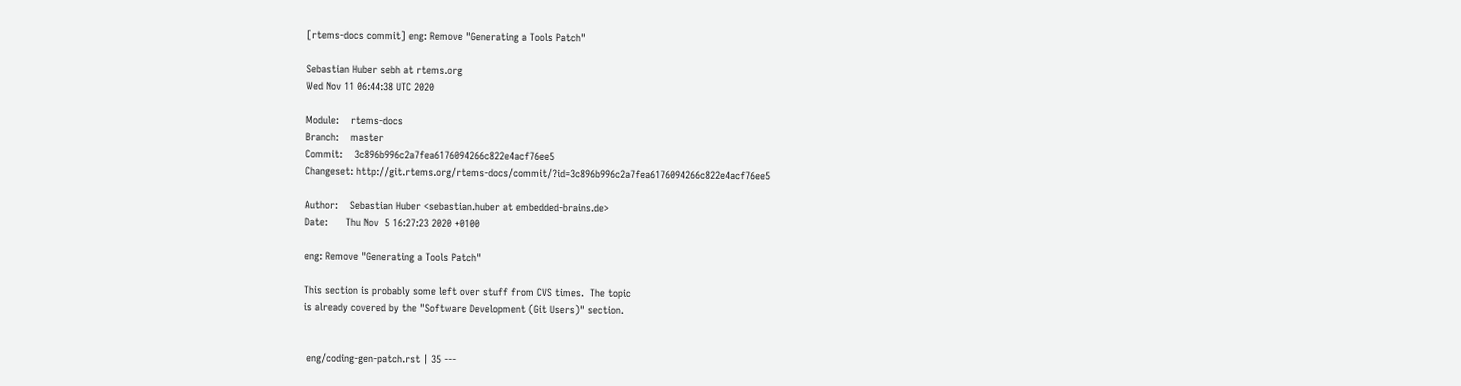[rtems-docs commit] eng: Remove "Generating a Tools Patch"

Sebastian Huber sebh at rtems.org
Wed Nov 11 06:44:38 UTC 2020

Module:    rtems-docs
Branch:    master
Commit:    3c896b996c2a7fea6176094266c822e4acf76ee5
Changeset: http://git.rtems.org/rtems-docs/commit/?id=3c896b996c2a7fea6176094266c822e4acf76ee5

Author:    Sebastian Huber <sebastian.huber at embedded-brains.de>
Date:      Thu Nov  5 16:27:23 2020 +0100

eng: Remove "Generating a Tools Patch"

This section is probably some left over stuff from CVS times.  The topic
is already covered by the "Software Development (Git Users)" section.


 eng/coding-gen-patch.rst | 35 ---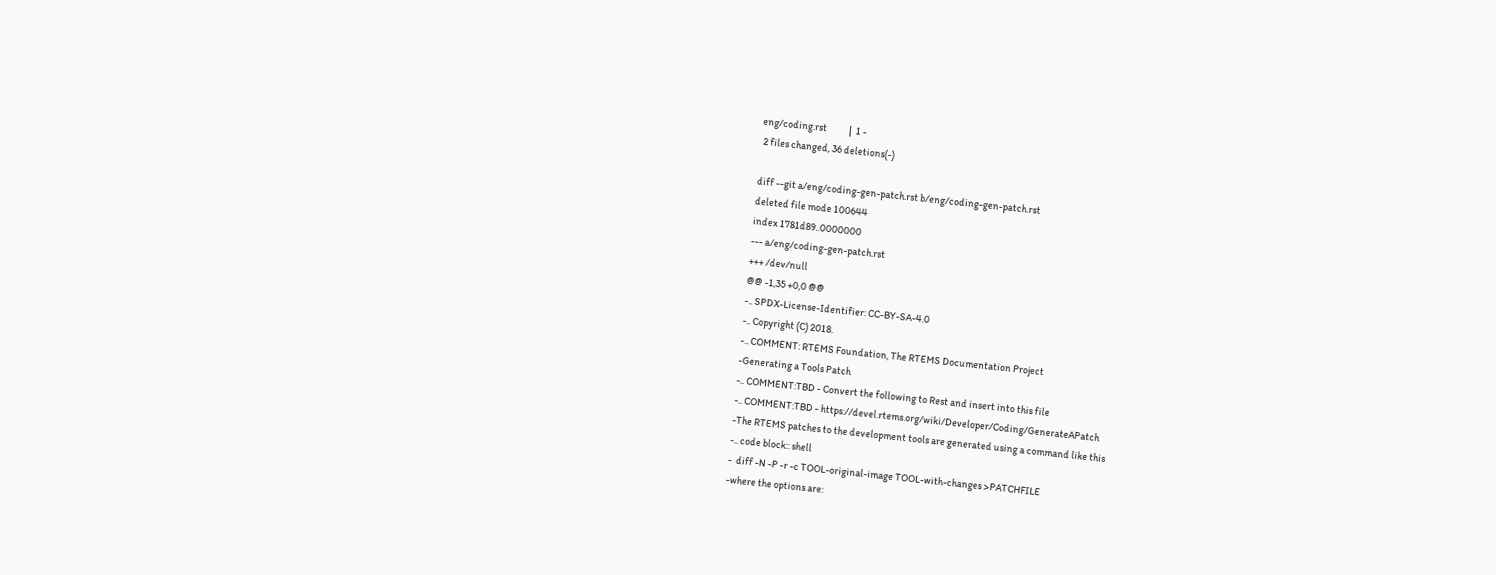eng/coding.rst           |  1 -
 2 files changed, 36 deletions(-)

diff --git a/eng/coding-gen-patch.rst b/eng/coding-gen-patch.rst
deleted file mode 100644
index 1781d89..0000000
--- a/eng/coding-gen-patch.rst
+++ /dev/null
@@ -1,35 +0,0 @@
-.. SPDX-License-Identifier: CC-BY-SA-4.0
-.. Copyright (C) 2018.
-.. COMMENT: RTEMS Foundation, The RTEMS Documentation Project
-Generating a Tools Patch
-.. COMMENT:TBD - Convert the following to Rest and insert into this file
-.. COMMENT:TBD - https://devel.rtems.org/wiki/Developer/Coding/GenerateAPatch
-The RTEMS patches to the development tools are generated using a command like this
-.. code block:: shell
-  diff -N -P -r -c TOOL-original-image TOOL-with-changes >PATCHFILE
-where the options are: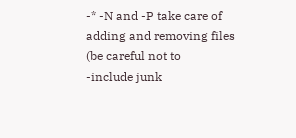-* -N and -P take care of adding and removing files (be careful not to
-include junk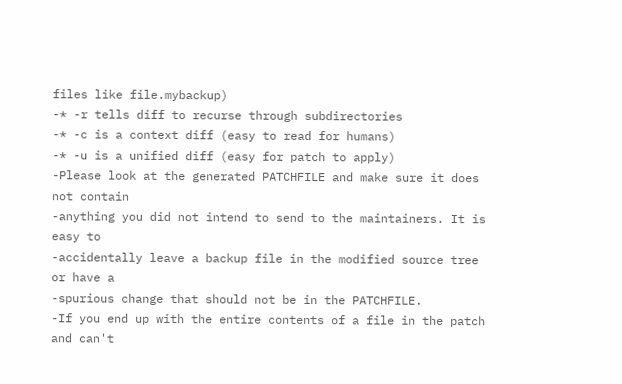files like file.mybackup)
-* -r tells diff to recurse through subdirectories
-* -c is a context diff (easy to read for humans)
-* -u is a unified diff (easy for patch to apply)
-Please look at the generated PATCHFILE and make sure it does not contain
-anything you did not intend to send to the maintainers. It is easy to
-accidentally leave a backup file in the modified source tree or have a
-spurious change that should not be in the PATCHFILE.
-If you end up with the entire contents of a file in the patch and can't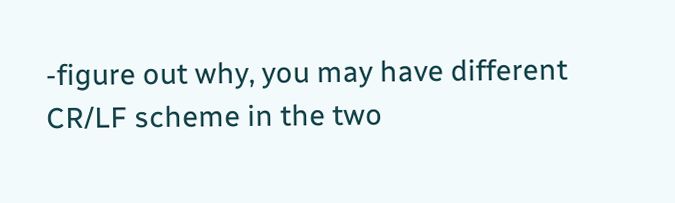-figure out why, you may have different CR/LF scheme in the two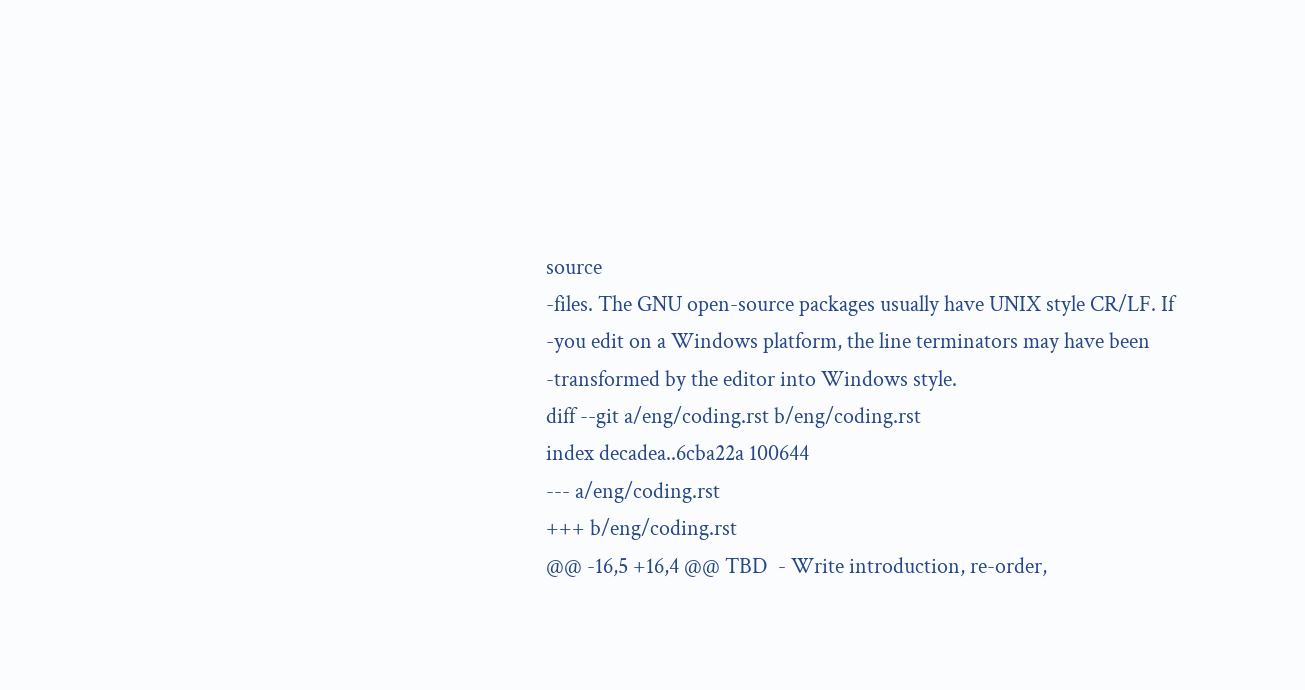source
-files. The GNU open-source packages usually have UNIX style CR/LF. If
-you edit on a Windows platform, the line terminators may have been
-transformed by the editor into Windows style.
diff --git a/eng/coding.rst b/eng/coding.rst
index decadea..6cba22a 100644
--- a/eng/coding.rst
+++ b/eng/coding.rst
@@ -16,5 +16,4 @@ TBD  - Write introduction, re-order,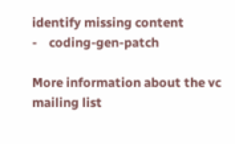identify missing content
-    coding-gen-patch

More information about the vc mailing list